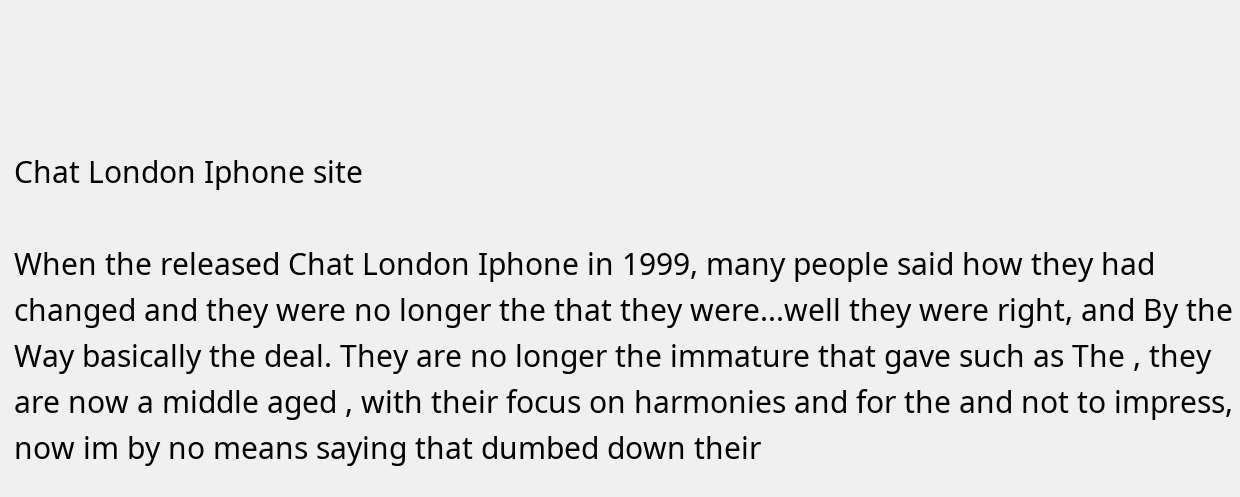Chat London Iphone site

When the released Chat London Iphone in 1999, many people said how they had changed and they were no longer the that they were...well they were right, and By the Way basically the deal. They are no longer the immature that gave such as The , they are now a middle aged , with their focus on harmonies and for the and not to impress, now im by no means saying that dumbed down their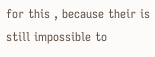for this , because their is still impossible to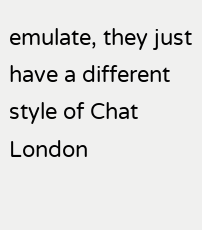emulate, they just have a different style of Chat London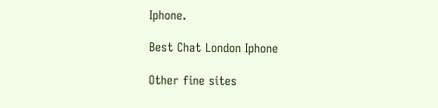Iphone.

Best Chat London Iphone

Other fine sites